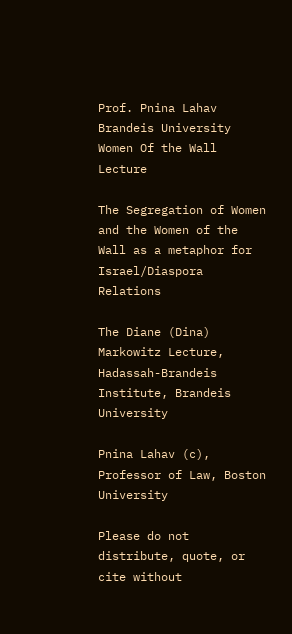Prof. Pnina Lahav Brandeis University Women Of the Wall Lecture

The Segregation of Women and the Women of the Wall as a metaphor for Israel/Diaspora Relations

The Diane (Dina) Markowitz Lecture, Hadassah-Brandeis Institute, Brandeis University

Pnina Lahav (c), Professor of Law, Boston University

Please do not distribute, quote, or cite without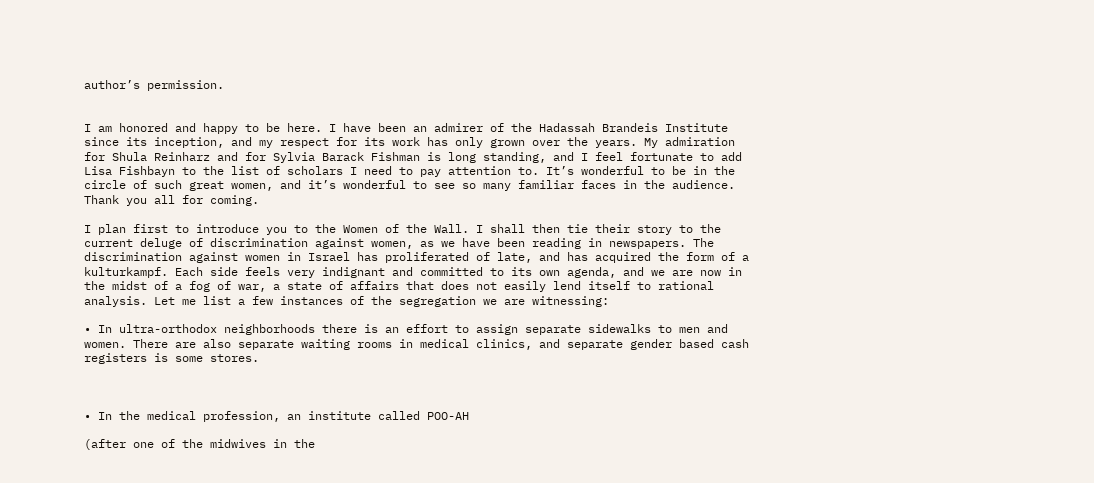author’s permission.


I am honored and happy to be here. I have been an admirer of the Hadassah Brandeis Institute since its inception, and my respect for its work has only grown over the years. My admiration for Shula Reinharz and for Sylvia Barack Fishman is long standing, and I feel fortunate to add Lisa Fishbayn to the list of scholars I need to pay attention to. It’s wonderful to be in the circle of such great women, and it’s wonderful to see so many familiar faces in the audience. Thank you all for coming.

I plan first to introduce you to the Women of the Wall. I shall then tie their story to the current deluge of discrimination against women, as we have been reading in newspapers. The discrimination against women in Israel has proliferated of late, and has acquired the form of a kulturkampf. Each side feels very indignant and committed to its own agenda, and we are now in the midst of a fog of war, a state of affairs that does not easily lend itself to rational analysis. Let me list a few instances of the segregation we are witnessing:

• In ultra-orthodox neighborhoods there is an effort to assign separate sidewalks to men and women. There are also separate waiting rooms in medical clinics, and separate gender based cash registers is some stores.



• In the medical profession, an institute called POO-AH

(after one of the midwives in the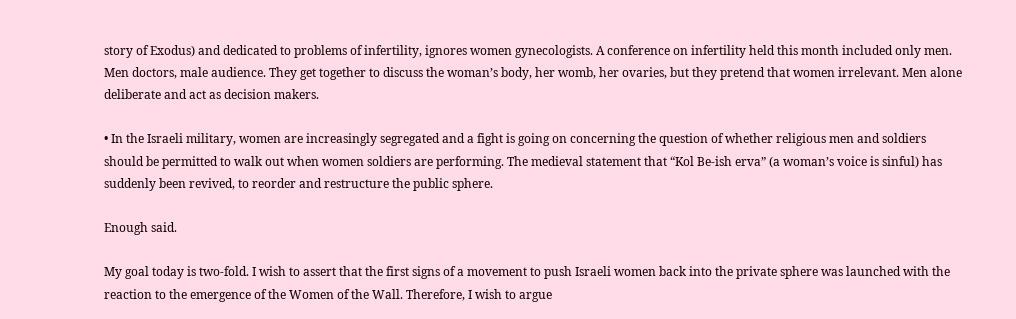story of Exodus) and dedicated to problems of infertility, ignores women gynecologists. A conference on infertility held this month included only men. Men doctors, male audience. They get together to discuss the woman’s body, her womb, her ovaries, but they pretend that women irrelevant. Men alone deliberate and act as decision makers.

• In the Israeli military, women are increasingly segregated and a fight is going on concerning the question of whether religious men and soldiers should be permitted to walk out when women soldiers are performing. The medieval statement that “Kol Be-ish erva” (a woman’s voice is sinful) has suddenly been revived, to reorder and restructure the public sphere.

Enough said.

My goal today is two-fold. I wish to assert that the first signs of a movement to push Israeli women back into the private sphere was launched with the reaction to the emergence of the Women of the Wall. Therefore, I wish to argue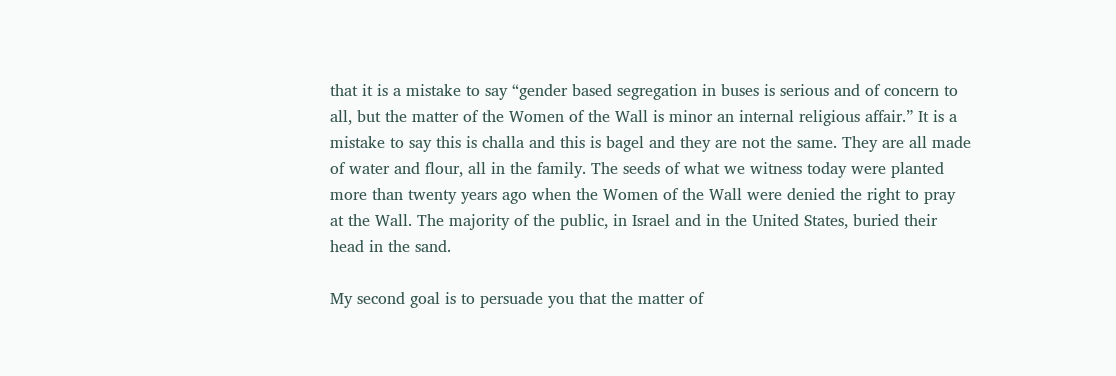that it is a mistake to say “gender based segregation in buses is serious and of concern to all, but the matter of the Women of the Wall is minor an internal religious affair.” It is a mistake to say this is challa and this is bagel and they are not the same. They are all made of water and flour, all in the family. The seeds of what we witness today were planted more than twenty years ago when the Women of the Wall were denied the right to pray at the Wall. The majority of the public, in Israel and in the United States, buried their head in the sand.

My second goal is to persuade you that the matter of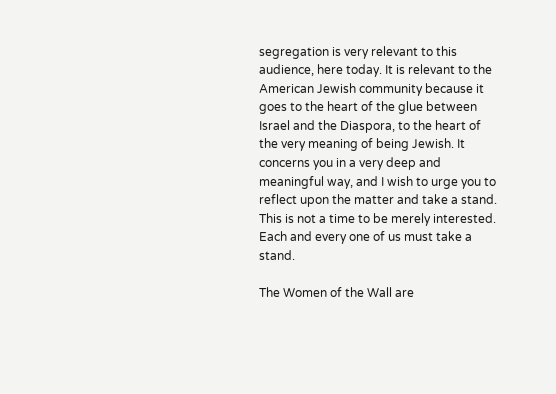segregation is very relevant to this audience, here today. It is relevant to the American Jewish community because it goes to the heart of the glue between Israel and the Diaspora, to the heart of the very meaning of being Jewish. It concerns you in a very deep and meaningful way, and I wish to urge you to reflect upon the matter and take a stand. This is not a time to be merely interested. Each and every one of us must take a stand.

The Women of the Wall are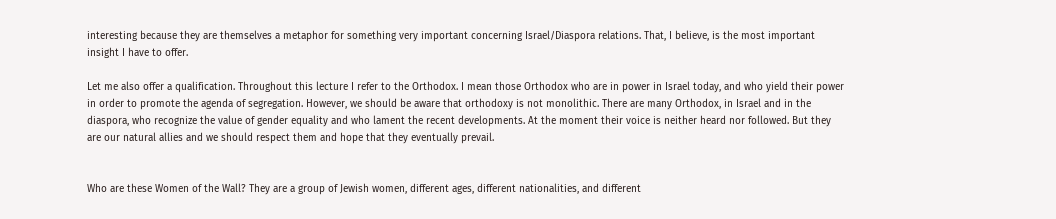interesting because they are themselves a metaphor for something very important concerning Israel/Diaspora relations. That, I believe, is the most important insight I have to offer.

Let me also offer a qualification. Throughout this lecture I refer to the Orthodox. I mean those Orthodox who are in power in Israel today, and who yield their power in order to promote the agenda of segregation. However, we should be aware that orthodoxy is not monolithic. There are many Orthodox, in Israel and in the diaspora, who recognize the value of gender equality and who lament the recent developments. At the moment their voice is neither heard nor followed. But they are our natural allies and we should respect them and hope that they eventually prevail.


Who are these Women of the Wall? They are a group of Jewish women, different ages, different nationalities, and different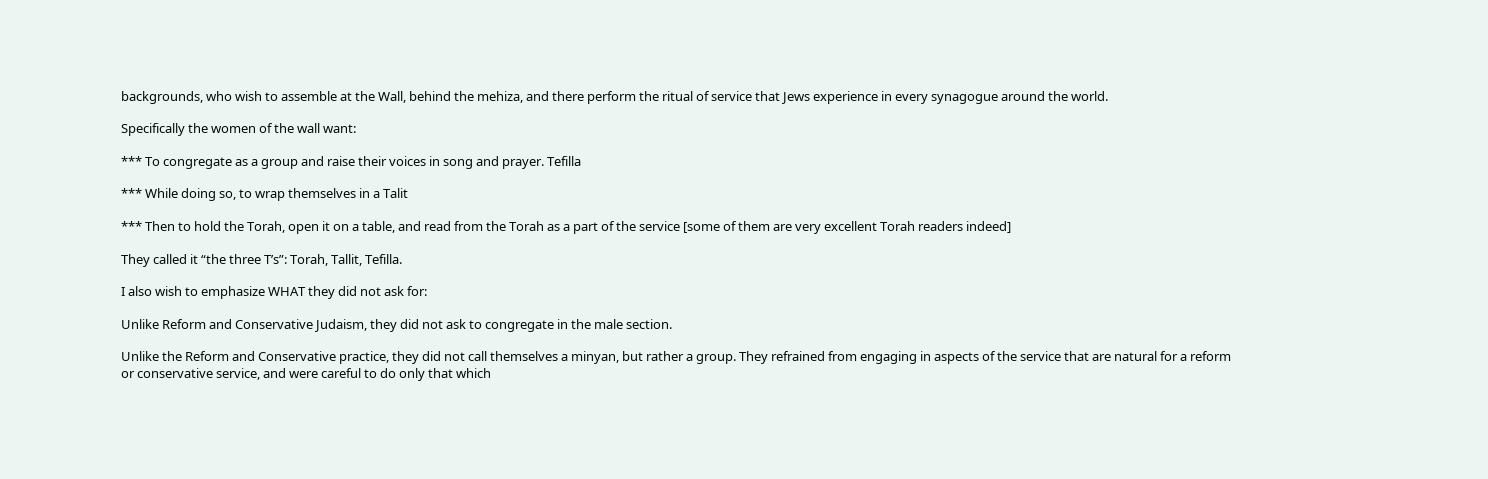backgrounds, who wish to assemble at the Wall, behind the mehiza, and there perform the ritual of service that Jews experience in every synagogue around the world.

Specifically the women of the wall want:

*** To congregate as a group and raise their voices in song and prayer. Tefilla

*** While doing so, to wrap themselves in a Talit

*** Then to hold the Torah, open it on a table, and read from the Torah as a part of the service [some of them are very excellent Torah readers indeed]

They called it “the three T’s”: Torah, Tallit, Tefilla.

I also wish to emphasize WHAT they did not ask for:

Unlike Reform and Conservative Judaism, they did not ask to congregate in the male section.

Unlike the Reform and Conservative practice, they did not call themselves a minyan, but rather a group. They refrained from engaging in aspects of the service that are natural for a reform or conservative service, and were careful to do only that which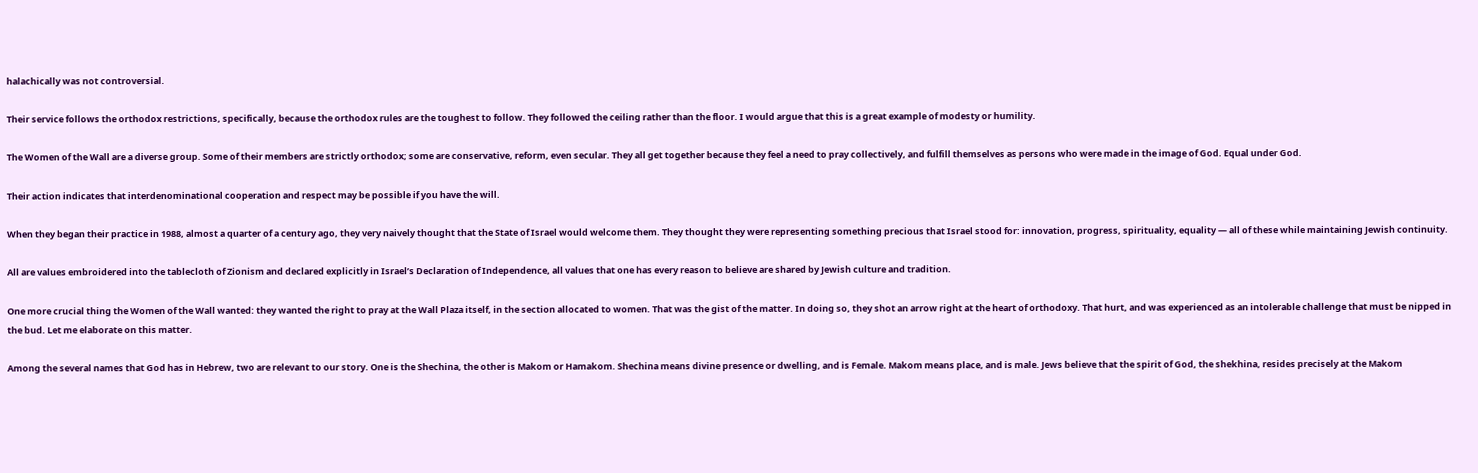halachically was not controversial.

Their service follows the orthodox restrictions, specifically, because the orthodox rules are the toughest to follow. They followed the ceiling rather than the floor. I would argue that this is a great example of modesty or humility.

The Women of the Wall are a diverse group. Some of their members are strictly orthodox; some are conservative, reform, even secular. They all get together because they feel a need to pray collectively, and fulfill themselves as persons who were made in the image of God. Equal under God.

Their action indicates that interdenominational cooperation and respect may be possible if you have the will.

When they began their practice in 1988, almost a quarter of a century ago, they very naively thought that the State of Israel would welcome them. They thought they were representing something precious that Israel stood for: innovation, progress, spirituality, equality — all of these while maintaining Jewish continuity.

All are values embroidered into the tablecloth of Zionism and declared explicitly in Israel’s Declaration of Independence, all values that one has every reason to believe are shared by Jewish culture and tradition.

One more crucial thing the Women of the Wall wanted: they wanted the right to pray at the Wall Plaza itself, in the section allocated to women. That was the gist of the matter. In doing so, they shot an arrow right at the heart of orthodoxy. That hurt, and was experienced as an intolerable challenge that must be nipped in the bud. Let me elaborate on this matter.

Among the several names that God has in Hebrew, two are relevant to our story. One is the Shechina, the other is Makom or Hamakom. Shechina means divine presence or dwelling, and is Female. Makom means place, and is male. Jews believe that the spirit of God, the shekhina, resides precisely at the Makom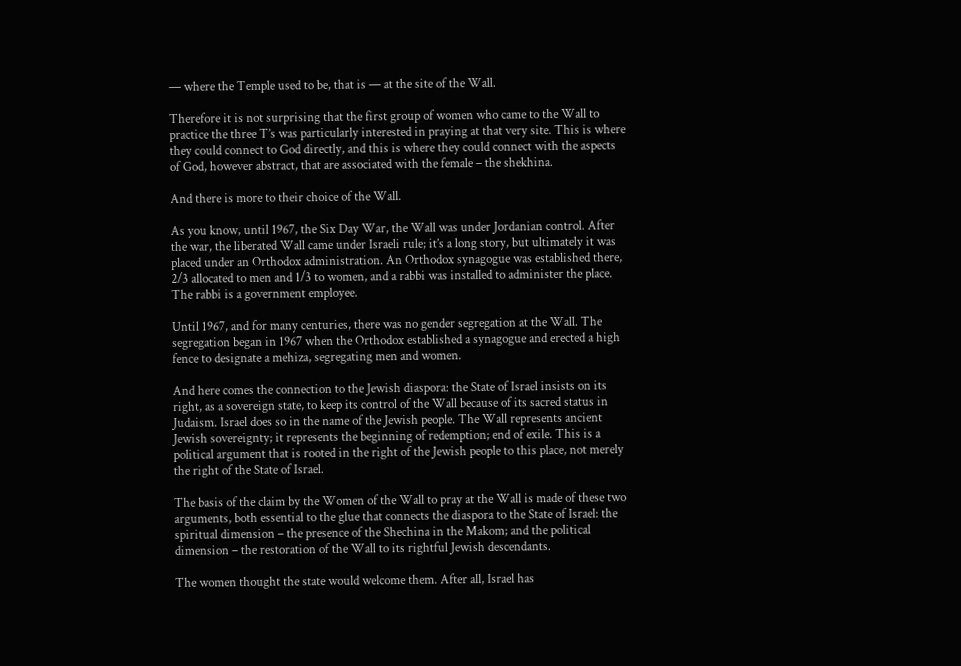— where the Temple used to be, that is — at the site of the Wall.

Therefore it is not surprising that the first group of women who came to the Wall to practice the three T’s was particularly interested in praying at that very site. This is where they could connect to God directly, and this is where they could connect with the aspects of God, however abstract, that are associated with the female – the shekhina.

And there is more to their choice of the Wall.

As you know, until 1967, the Six Day War, the Wall was under Jordanian control. After the war, the liberated Wall came under Israeli rule; it’s a long story, but ultimately it was placed under an Orthodox administration. An Orthodox synagogue was established there, 2/3 allocated to men and 1/3 to women, and a rabbi was installed to administer the place. The rabbi is a government employee.

Until 1967, and for many centuries, there was no gender segregation at the Wall. The segregation began in 1967 when the Orthodox established a synagogue and erected a high fence to designate a mehiza, segregating men and women.

And here comes the connection to the Jewish diaspora: the State of Israel insists on its right, as a sovereign state, to keep its control of the Wall because of its sacred status in Judaism. Israel does so in the name of the Jewish people. The Wall represents ancient Jewish sovereignty; it represents the beginning of redemption; end of exile. This is a political argument that is rooted in the right of the Jewish people to this place, not merely the right of the State of Israel.

The basis of the claim by the Women of the Wall to pray at the Wall is made of these two arguments, both essential to the glue that connects the diaspora to the State of Israel: the spiritual dimension – the presence of the Shechina in the Makom; and the political dimension – the restoration of the Wall to its rightful Jewish descendants.

The women thought the state would welcome them. After all, Israel has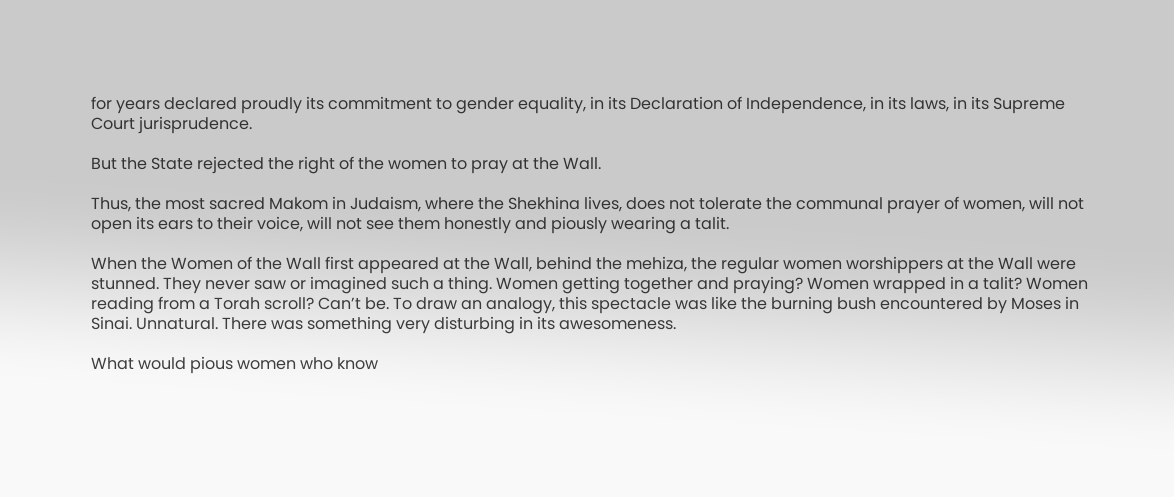for years declared proudly its commitment to gender equality, in its Declaration of Independence, in its laws, in its Supreme Court jurisprudence.

But the State rejected the right of the women to pray at the Wall.

Thus, the most sacred Makom in Judaism, where the Shekhina lives, does not tolerate the communal prayer of women, will not open its ears to their voice, will not see them honestly and piously wearing a talit.

When the Women of the Wall first appeared at the Wall, behind the mehiza, the regular women worshippers at the Wall were stunned. They never saw or imagined such a thing. Women getting together and praying? Women wrapped in a talit? Women reading from a Torah scroll? Can’t be. To draw an analogy, this spectacle was like the burning bush encountered by Moses in Sinai. Unnatural. There was something very disturbing in its awesomeness.

What would pious women who know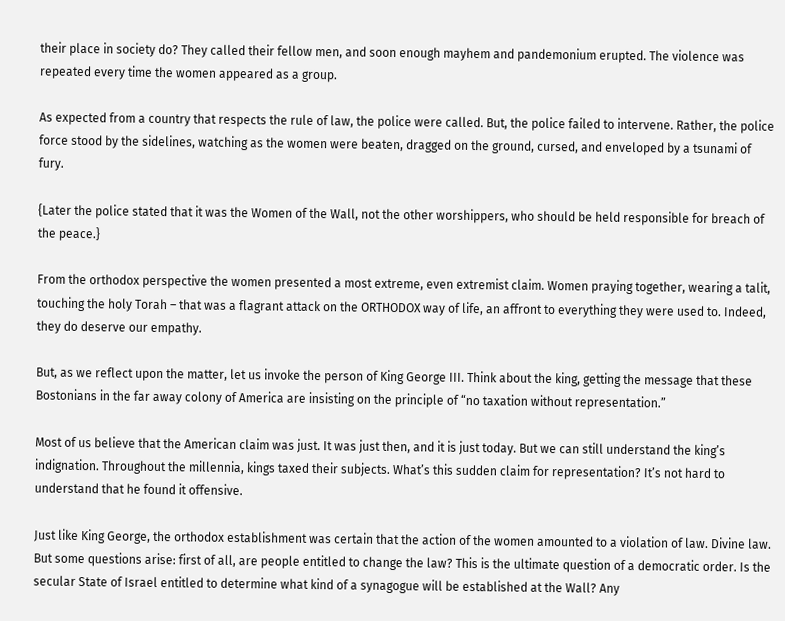their place in society do? They called their fellow men, and soon enough mayhem and pandemonium erupted. The violence was repeated every time the women appeared as a group.

As expected from a country that respects the rule of law, the police were called. But, the police failed to intervene. Rather, the police force stood by the sidelines, watching as the women were beaten, dragged on the ground, cursed, and enveloped by a tsunami of fury.

{Later the police stated that it was the Women of the Wall, not the other worshippers, who should be held responsible for breach of the peace.}

From the orthodox perspective the women presented a most extreme, even extremist claim. Women praying together, wearing a talit, touching the holy Torah – that was a flagrant attack on the ORTHODOX way of life, an affront to everything they were used to. Indeed, they do deserve our empathy.

But, as we reflect upon the matter, let us invoke the person of King George III. Think about the king, getting the message that these Bostonians in the far away colony of America are insisting on the principle of “no taxation without representation.”

Most of us believe that the American claim was just. It was just then, and it is just today. But we can still understand the king’s indignation. Throughout the millennia, kings taxed their subjects. What’s this sudden claim for representation? It’s not hard to understand that he found it offensive.

Just like King George, the orthodox establishment was certain that the action of the women amounted to a violation of law. Divine law. But some questions arise: first of all, are people entitled to change the law? This is the ultimate question of a democratic order. Is the secular State of Israel entitled to determine what kind of a synagogue will be established at the Wall? Any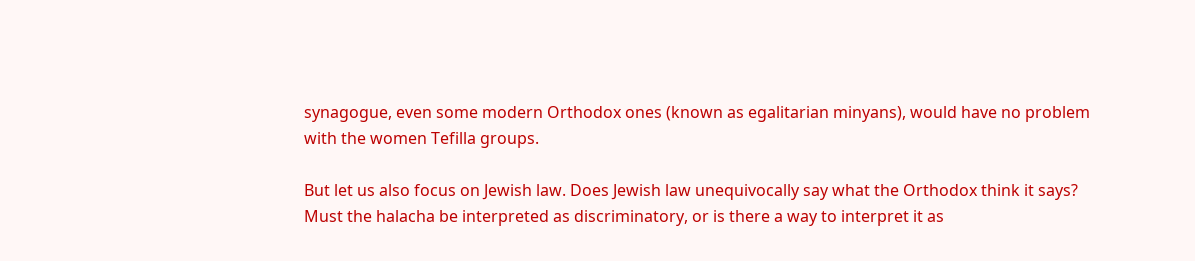synagogue, even some modern Orthodox ones (known as egalitarian minyans), would have no problem with the women Tefilla groups.

But let us also focus on Jewish law. Does Jewish law unequivocally say what the Orthodox think it says? Must the halacha be interpreted as discriminatory, or is there a way to interpret it as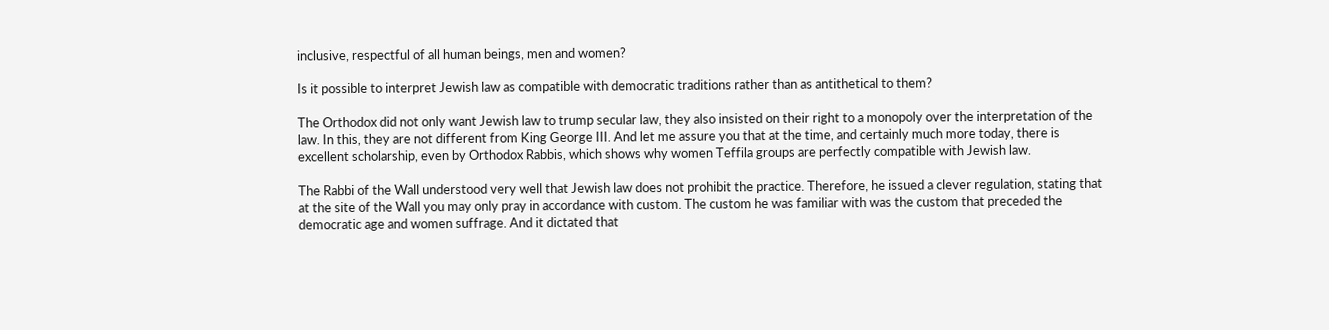inclusive, respectful of all human beings, men and women?

Is it possible to interpret Jewish law as compatible with democratic traditions rather than as antithetical to them?

The Orthodox did not only want Jewish law to trump secular law, they also insisted on their right to a monopoly over the interpretation of the law. In this, they are not different from King George III. And let me assure you that at the time, and certainly much more today, there is excellent scholarship, even by Orthodox Rabbis, which shows why women Teffila groups are perfectly compatible with Jewish law.

The Rabbi of the Wall understood very well that Jewish law does not prohibit the practice. Therefore, he issued a clever regulation, stating that at the site of the Wall you may only pray in accordance with custom. The custom he was familiar with was the custom that preceded the democratic age and women suffrage. And it dictated that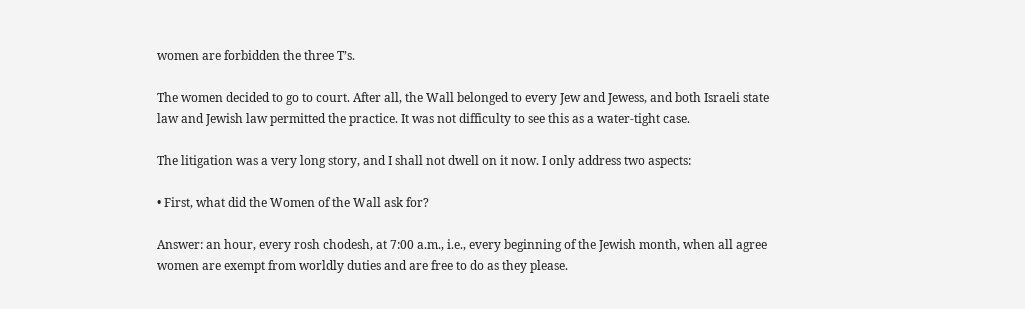women are forbidden the three T’s.

The women decided to go to court. After all, the Wall belonged to every Jew and Jewess, and both Israeli state law and Jewish law permitted the practice. It was not difficulty to see this as a water-tight case.

The litigation was a very long story, and I shall not dwell on it now. I only address two aspects:

• First, what did the Women of the Wall ask for?

Answer: an hour, every rosh chodesh, at 7:00 a.m., i.e., every beginning of the Jewish month, when all agree women are exempt from worldly duties and are free to do as they please.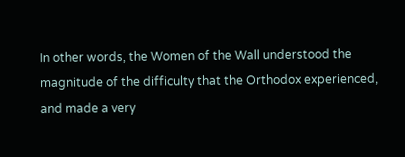In other words, the Women of the Wall understood the magnitude of the difficulty that the Orthodox experienced, and made a very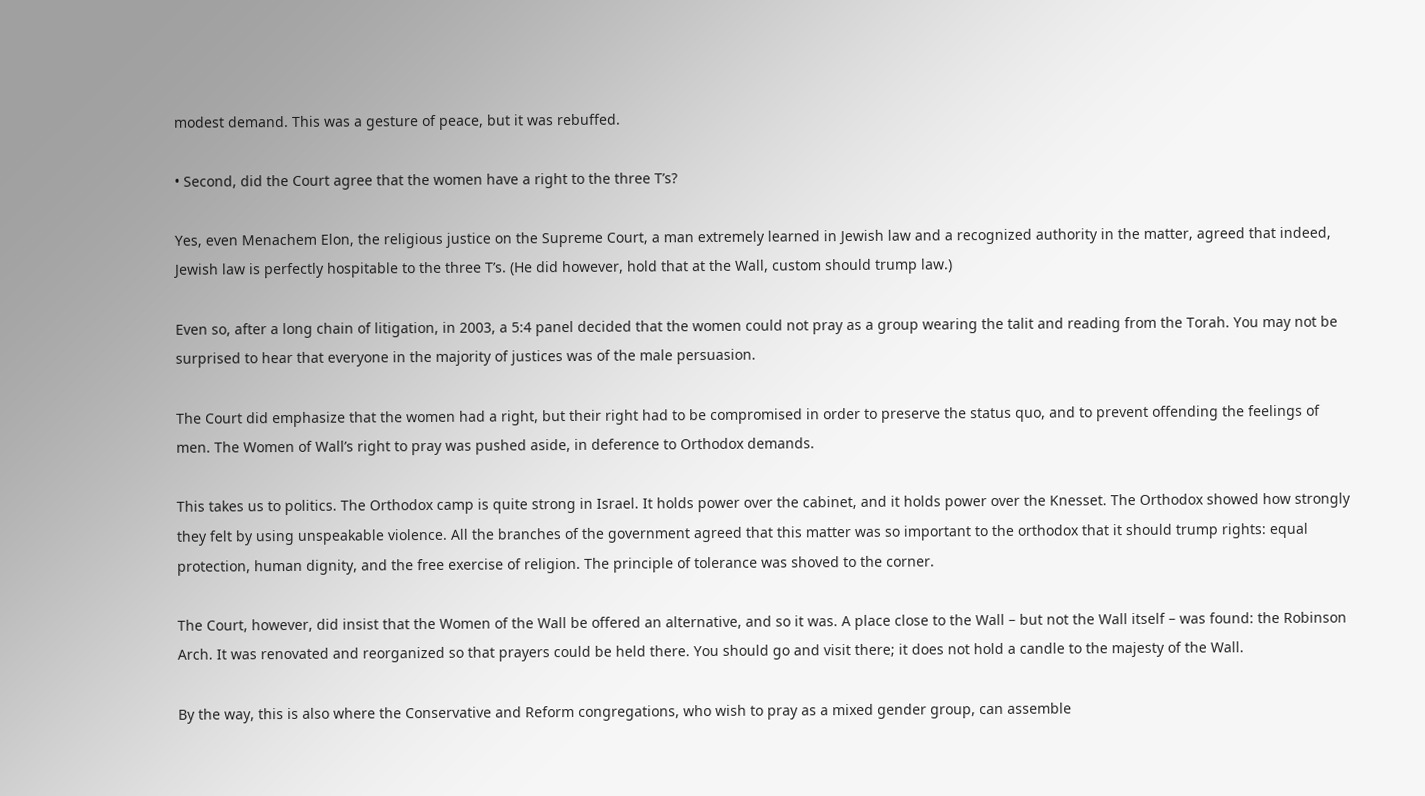modest demand. This was a gesture of peace, but it was rebuffed.

• Second, did the Court agree that the women have a right to the three T’s?

Yes, even Menachem Elon, the religious justice on the Supreme Court, a man extremely learned in Jewish law and a recognized authority in the matter, agreed that indeed, Jewish law is perfectly hospitable to the three T’s. (He did however, hold that at the Wall, custom should trump law.)

Even so, after a long chain of litigation, in 2003, a 5:4 panel decided that the women could not pray as a group wearing the talit and reading from the Torah. You may not be surprised to hear that everyone in the majority of justices was of the male persuasion.

The Court did emphasize that the women had a right, but their right had to be compromised in order to preserve the status quo, and to prevent offending the feelings of men. The Women of Wall’s right to pray was pushed aside, in deference to Orthodox demands.

This takes us to politics. The Orthodox camp is quite strong in Israel. It holds power over the cabinet, and it holds power over the Knesset. The Orthodox showed how strongly they felt by using unspeakable violence. All the branches of the government agreed that this matter was so important to the orthodox that it should trump rights: equal protection, human dignity, and the free exercise of religion. The principle of tolerance was shoved to the corner.

The Court, however, did insist that the Women of the Wall be offered an alternative, and so it was. A place close to the Wall – but not the Wall itself – was found: the Robinson Arch. It was renovated and reorganized so that prayers could be held there. You should go and visit there; it does not hold a candle to the majesty of the Wall.

By the way, this is also where the Conservative and Reform congregations, who wish to pray as a mixed gender group, can assemble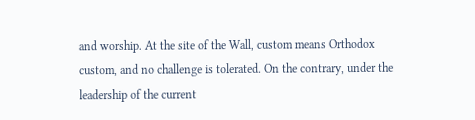and worship. At the site of the Wall, custom means Orthodox custom, and no challenge is tolerated. On the contrary, under the leadership of the current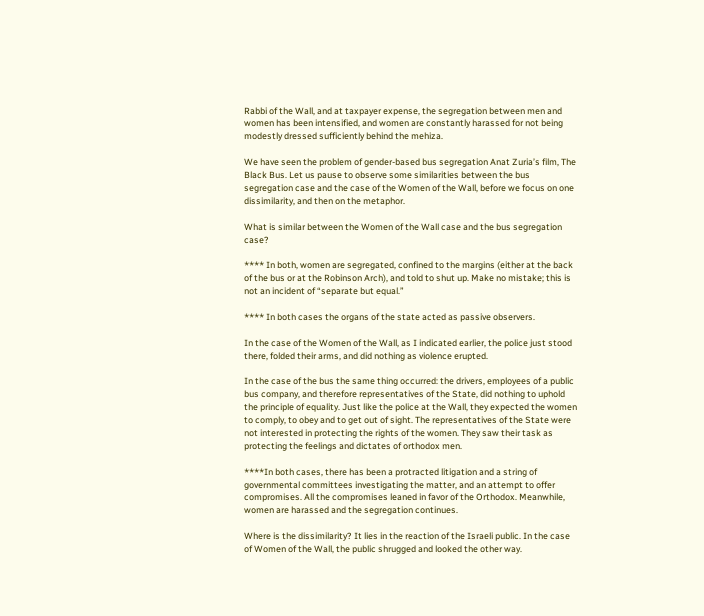Rabbi of the Wall, and at taxpayer expense, the segregation between men and women has been intensified, and women are constantly harassed for not being modestly dressed sufficiently behind the mehiza.

We have seen the problem of gender-based bus segregation Anat Zuria’s film, The Black Bus. Let us pause to observe some similarities between the bus segregation case and the case of the Women of the Wall, before we focus on one dissimilarity, and then on the metaphor.

What is similar between the Women of the Wall case and the bus segregation case?

**** In both, women are segregated, confined to the margins (either at the back of the bus or at the Robinson Arch), and told to shut up. Make no mistake; this is not an incident of “separate but equal.”

**** In both cases the organs of the state acted as passive observers.

In the case of the Women of the Wall, as I indicated earlier, the police just stood there, folded their arms, and did nothing as violence erupted.

In the case of the bus the same thing occurred: the drivers, employees of a public bus company, and therefore representatives of the State, did nothing to uphold the principle of equality. Just like the police at the Wall, they expected the women to comply, to obey and to get out of sight. The representatives of the State were not interested in protecting the rights of the women. They saw their task as protecting the feelings and dictates of orthodox men.

****In both cases, there has been a protracted litigation and a string of governmental committees investigating the matter, and an attempt to offer compromises. All the compromises leaned in favor of the Orthodox. Meanwhile, women are harassed and the segregation continues.

Where is the dissimilarity? It lies in the reaction of the Israeli public. In the case of Women of the Wall, the public shrugged and looked the other way.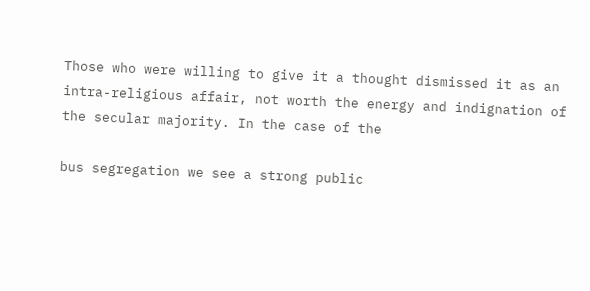Those who were willing to give it a thought dismissed it as an intra-religious affair, not worth the energy and indignation of the secular majority. In the case of the

bus segregation we see a strong public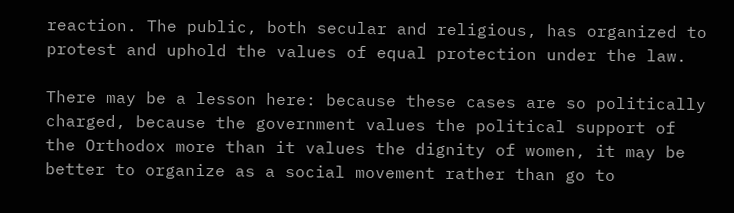reaction. The public, both secular and religious, has organized to protest and uphold the values of equal protection under the law.

There may be a lesson here: because these cases are so politically charged, because the government values the political support of the Orthodox more than it values the dignity of women, it may be better to organize as a social movement rather than go to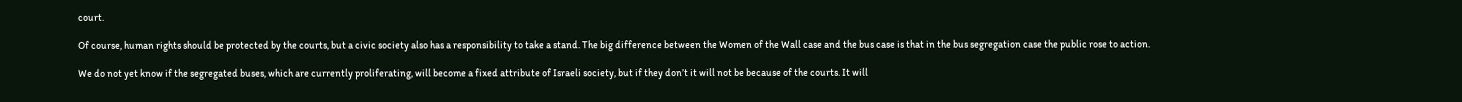court.

Of course, human rights should be protected by the courts, but a civic society also has a responsibility to take a stand. The big difference between the Women of the Wall case and the bus case is that in the bus segregation case the public rose to action.

We do not yet know if the segregated buses, which are currently proliferating, will become a fixed attribute of Israeli society, but if they don’t it will not be because of the courts. It will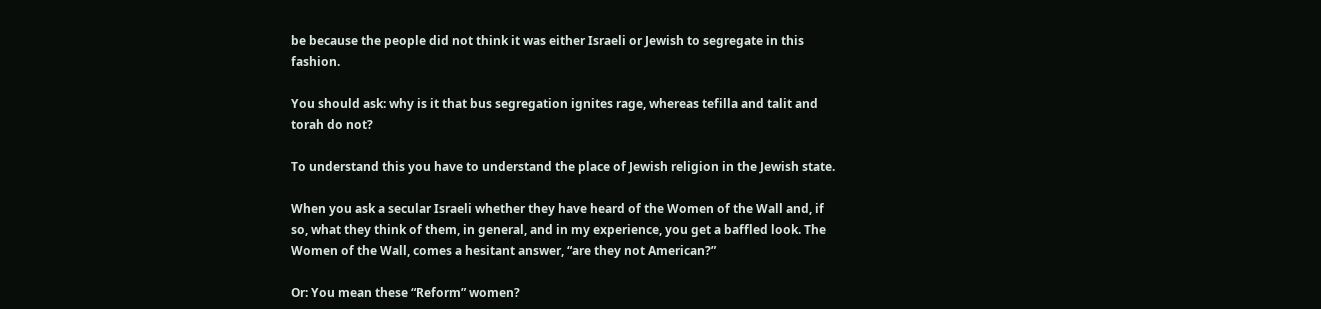be because the people did not think it was either Israeli or Jewish to segregate in this fashion.

You should ask: why is it that bus segregation ignites rage, whereas tefilla and talit and torah do not?

To understand this you have to understand the place of Jewish religion in the Jewish state.

When you ask a secular Israeli whether they have heard of the Women of the Wall and, if so, what they think of them, in general, and in my experience, you get a baffled look. The Women of the Wall, comes a hesitant answer, “are they not American?”

Or: You mean these “Reform” women?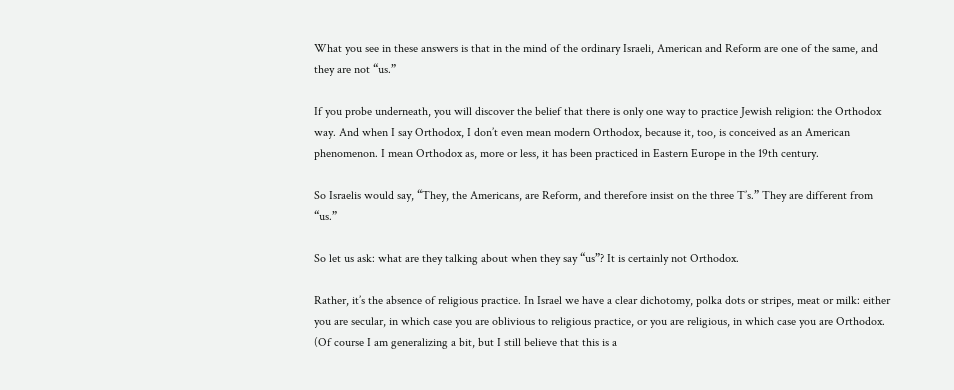What you see in these answers is that in the mind of the ordinary Israeli, American and Reform are one of the same, and they are not “us.”

If you probe underneath, you will discover the belief that there is only one way to practice Jewish religion: the Orthodox way. And when I say Orthodox, I don’t even mean modern Orthodox, because it, too, is conceived as an American phenomenon. I mean Orthodox as, more or less, it has been practiced in Eastern Europe in the 19th century.

So Israelis would say, “They, the Americans, are Reform, and therefore insist on the three T’s.” They are different from “us.”

So let us ask: what are they talking about when they say “us”? It is certainly not Orthodox.

Rather, it’s the absence of religious practice. In Israel we have a clear dichotomy, polka dots or stripes, meat or milk: either you are secular, in which case you are oblivious to religious practice, or you are religious, in which case you are Orthodox. (Of course I am generalizing a bit, but I still believe that this is a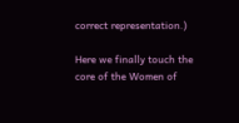correct representation.)

Here we finally touch the core of the Women of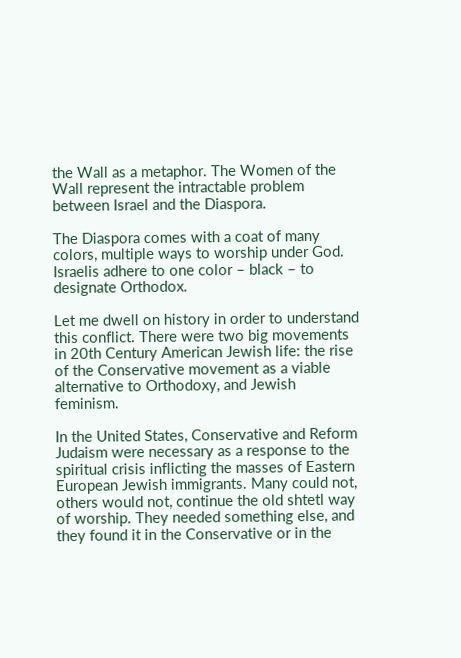the Wall as a metaphor. The Women of the Wall represent the intractable problem between Israel and the Diaspora.

The Diaspora comes with a coat of many colors, multiple ways to worship under God. Israelis adhere to one color – black – to designate Orthodox.

Let me dwell on history in order to understand this conflict. There were two big movements in 20th Century American Jewish life: the rise of the Conservative movement as a viable alternative to Orthodoxy, and Jewish feminism.

In the United States, Conservative and Reform Judaism were necessary as a response to the spiritual crisis inflicting the masses of Eastern European Jewish immigrants. Many could not, others would not, continue the old shtetl way of worship. They needed something else, and they found it in the Conservative or in the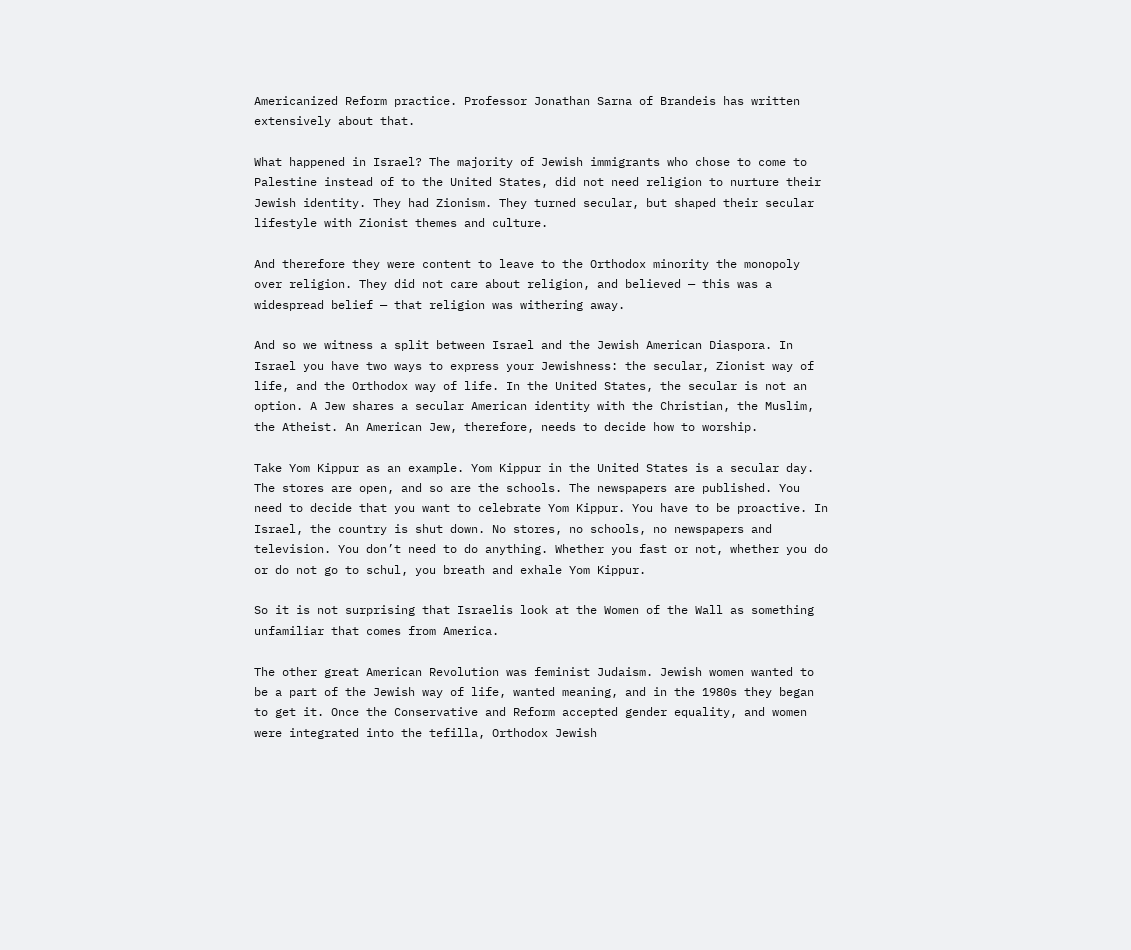Americanized Reform practice. Professor Jonathan Sarna of Brandeis has written extensively about that.

What happened in Israel? The majority of Jewish immigrants who chose to come to Palestine instead of to the United States, did not need religion to nurture their Jewish identity. They had Zionism. They turned secular, but shaped their secular lifestyle with Zionist themes and culture.

And therefore they were content to leave to the Orthodox minority the monopoly over religion. They did not care about religion, and believed — this was a widespread belief — that religion was withering away.

And so we witness a split between Israel and the Jewish American Diaspora. In Israel you have two ways to express your Jewishness: the secular, Zionist way of life, and the Orthodox way of life. In the United States, the secular is not an option. A Jew shares a secular American identity with the Christian, the Muslim, the Atheist. An American Jew, therefore, needs to decide how to worship.

Take Yom Kippur as an example. Yom Kippur in the United States is a secular day. The stores are open, and so are the schools. The newspapers are published. You need to decide that you want to celebrate Yom Kippur. You have to be proactive. In Israel, the country is shut down. No stores, no schools, no newspapers and television. You don’t need to do anything. Whether you fast or not, whether you do or do not go to schul, you breath and exhale Yom Kippur.

So it is not surprising that Israelis look at the Women of the Wall as something unfamiliar that comes from America.

The other great American Revolution was feminist Judaism. Jewish women wanted to be a part of the Jewish way of life, wanted meaning, and in the 1980s they began to get it. Once the Conservative and Reform accepted gender equality, and women were integrated into the tefilla, Orthodox Jewish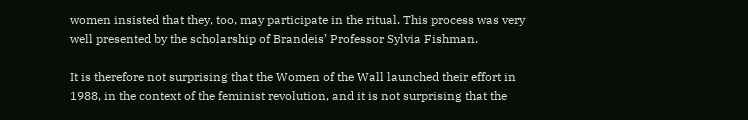women insisted that they, too, may participate in the ritual. This process was very well presented by the scholarship of Brandeis’ Professor Sylvia Fishman.

It is therefore not surprising that the Women of the Wall launched their effort in 1988, in the context of the feminist revolution, and it is not surprising that the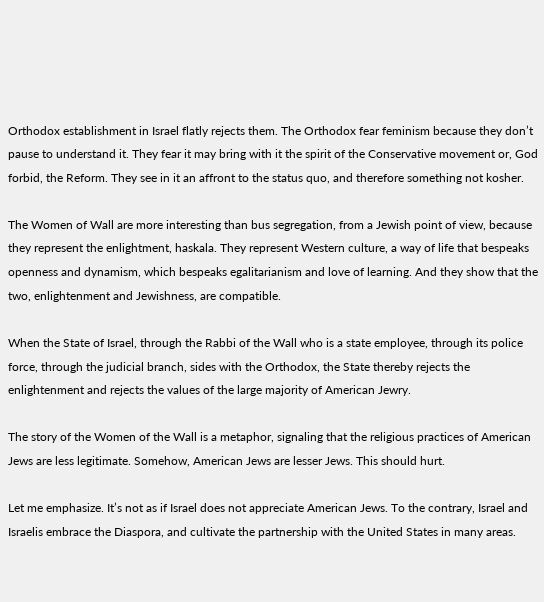Orthodox establishment in Israel flatly rejects them. The Orthodox fear feminism because they don’t pause to understand it. They fear it may bring with it the spirit of the Conservative movement or, God forbid, the Reform. They see in it an affront to the status quo, and therefore something not kosher.

The Women of Wall are more interesting than bus segregation, from a Jewish point of view, because they represent the enlightment, haskala. They represent Western culture, a way of life that bespeaks openness and dynamism, which bespeaks egalitarianism and love of learning. And they show that the two, enlightenment and Jewishness, are compatible.

When the State of Israel, through the Rabbi of the Wall who is a state employee, through its police force, through the judicial branch, sides with the Orthodox, the State thereby rejects the enlightenment and rejects the values of the large majority of American Jewry.

The story of the Women of the Wall is a metaphor, signaling that the religious practices of American Jews are less legitimate. Somehow, American Jews are lesser Jews. This should hurt.

Let me emphasize. It’s not as if Israel does not appreciate American Jews. To the contrary, Israel and Israelis embrace the Diaspora, and cultivate the partnership with the United States in many areas.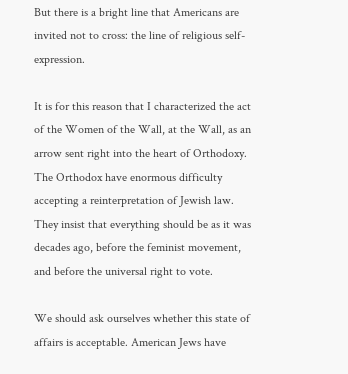But there is a bright line that Americans are invited not to cross: the line of religious self-expression.

It is for this reason that I characterized the act of the Women of the Wall, at the Wall, as an arrow sent right into the heart of Orthodoxy. The Orthodox have enormous difficulty accepting a reinterpretation of Jewish law. They insist that everything should be as it was decades ago, before the feminist movement, and before the universal right to vote.

We should ask ourselves whether this state of affairs is acceptable. American Jews have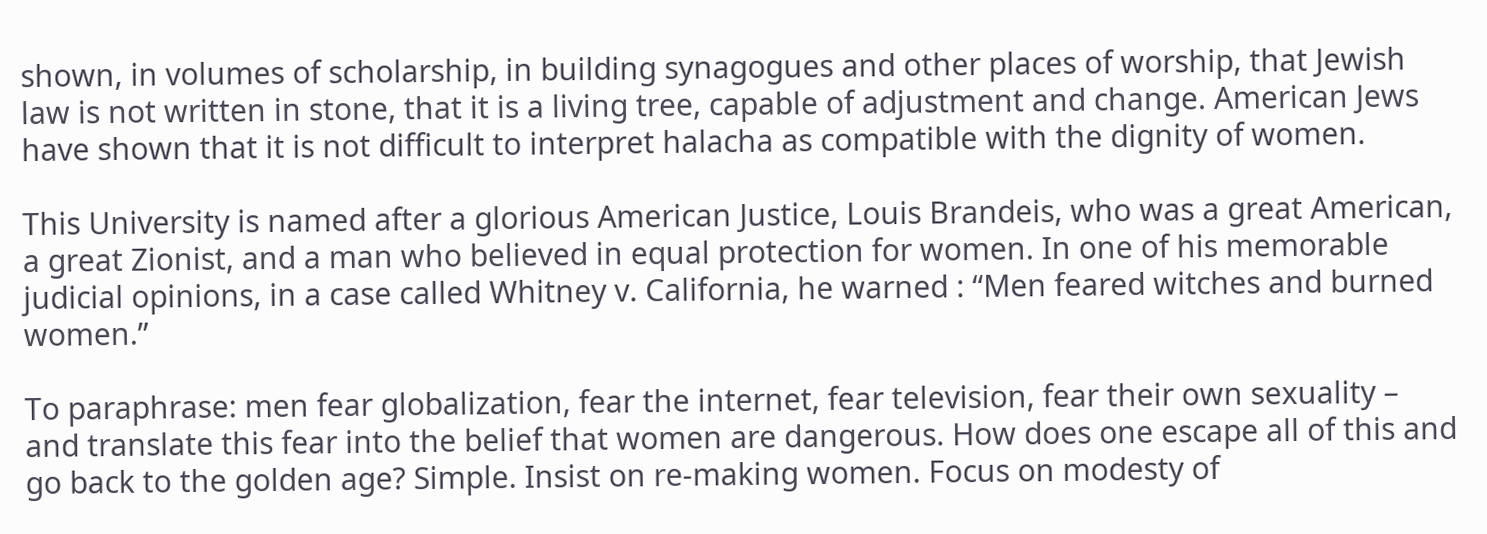shown, in volumes of scholarship, in building synagogues and other places of worship, that Jewish law is not written in stone, that it is a living tree, capable of adjustment and change. American Jews have shown that it is not difficult to interpret halacha as compatible with the dignity of women.

This University is named after a glorious American Justice, Louis Brandeis, who was a great American, a great Zionist, and a man who believed in equal protection for women. In one of his memorable judicial opinions, in a case called Whitney v. California, he warned : “Men feared witches and burned women.”

To paraphrase: men fear globalization, fear the internet, fear television, fear their own sexuality – and translate this fear into the belief that women are dangerous. How does one escape all of this and go back to the golden age? Simple. Insist on re-making women. Focus on modesty of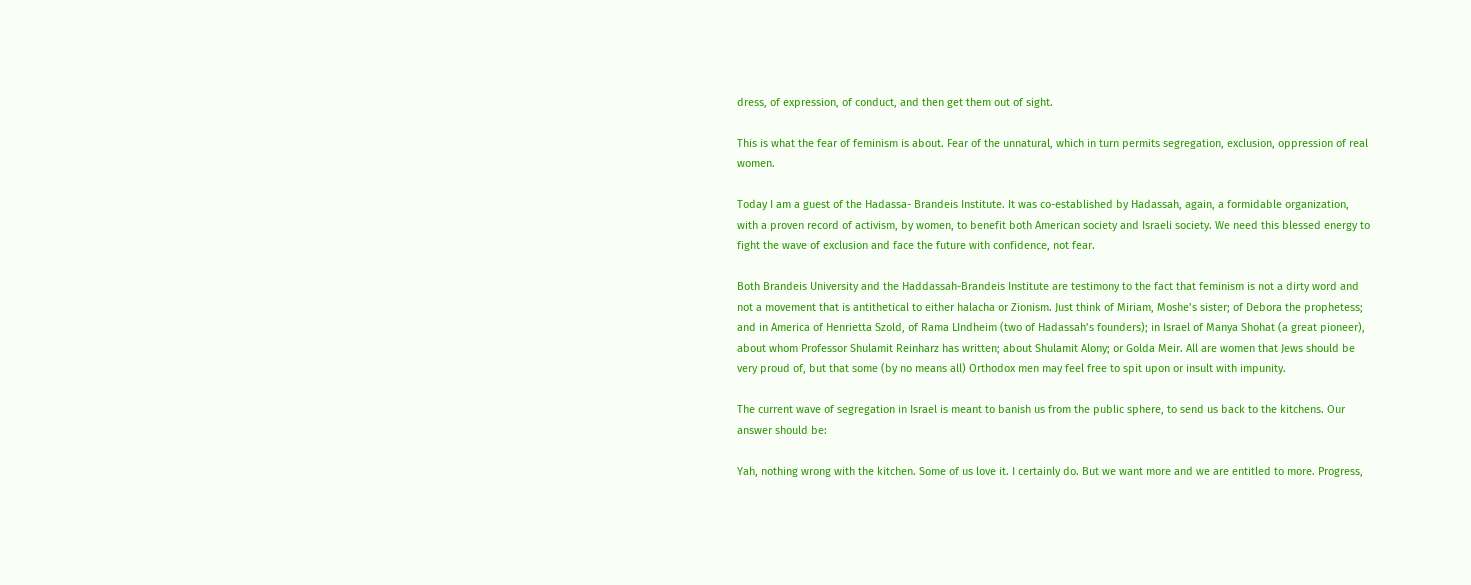dress, of expression, of conduct, and then get them out of sight.

This is what the fear of feminism is about. Fear of the unnatural, which in turn permits segregation, exclusion, oppression of real women.

Today I am a guest of the Hadassa- Brandeis Institute. It was co-established by Hadassah, again, a formidable organization, with a proven record of activism, by women, to benefit both American society and Israeli society. We need this blessed energy to fight the wave of exclusion and face the future with confidence, not fear.

Both Brandeis University and the Haddassah-Brandeis Institute are testimony to the fact that feminism is not a dirty word and not a movement that is antithetical to either halacha or Zionism. Just think of Miriam, Moshe’s sister; of Debora the prophetess; and in America of Henrietta Szold, of Rama LIndheim (two of Hadassah’s founders); in Israel of Manya Shohat (a great pioneer), about whom Professor Shulamit Reinharz has written; about Shulamit Alony; or Golda Meir. All are women that Jews should be very proud of, but that some (by no means all) Orthodox men may feel free to spit upon or insult with impunity.

The current wave of segregation in Israel is meant to banish us from the public sphere, to send us back to the kitchens. Our answer should be:

Yah, nothing wrong with the kitchen. Some of us love it. I certainly do. But we want more and we are entitled to more. Progress,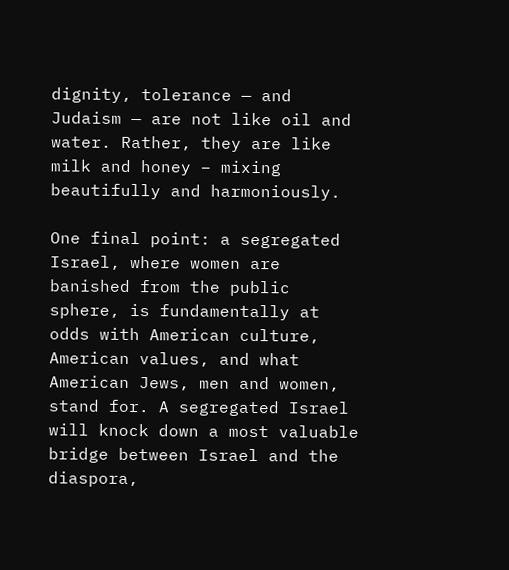dignity, tolerance — and Judaism — are not like oil and water. Rather, they are like milk and honey – mixing beautifully and harmoniously.

One final point: a segregated Israel, where women are banished from the public sphere, is fundamentally at odds with American culture, American values, and what American Jews, men and women, stand for. A segregated Israel will knock down a most valuable bridge between Israel and the diaspora,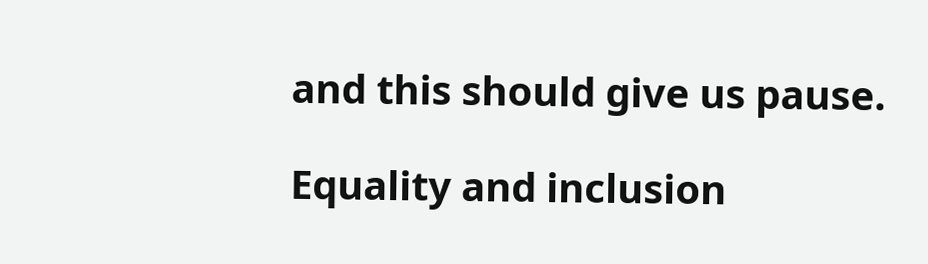and this should give us pause.

Equality and inclusion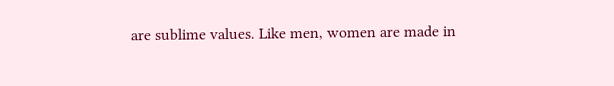are sublime values. Like men, women are made in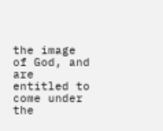the image of God, and are entitled to come under the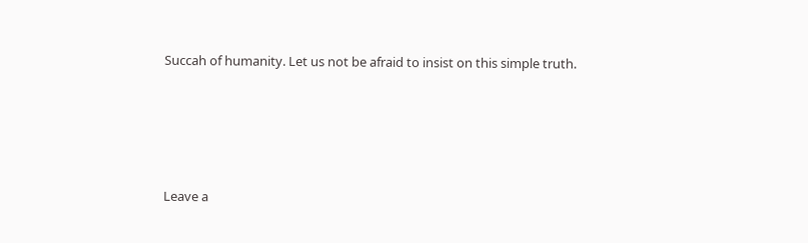Succah of humanity. Let us not be afraid to insist on this simple truth.





Leave a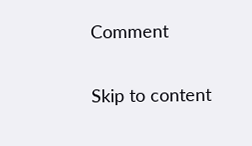Comment

Skip to content